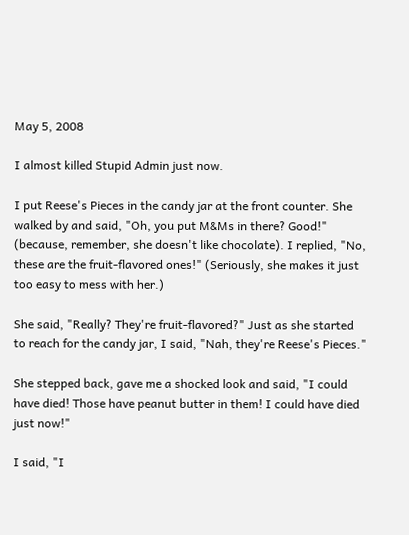May 5, 2008

I almost killed Stupid Admin just now.

I put Reese's Pieces in the candy jar at the front counter. She walked by and said, "Oh, you put M&Ms in there? Good!" (because, remember, she doesn't like chocolate). I replied, "No, these are the fruit-flavored ones!" (Seriously, she makes it just too easy to mess with her.)

She said, "Really? They're fruit-flavored?" Just as she started to reach for the candy jar, I said, "Nah, they're Reese's Pieces."

She stepped back, gave me a shocked look and said, "I could have died! Those have peanut butter in them! I could have died just now!"

I said, "I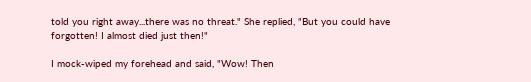told you right away...there was no threat." She replied, "But you could have forgotten! I almost died just then!"

I mock-wiped my forehead and said, "Wow! Then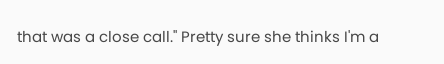that was a close call." Pretty sure she thinks I'm a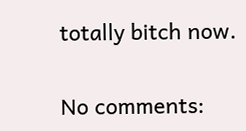totally bitch now.

No comments: